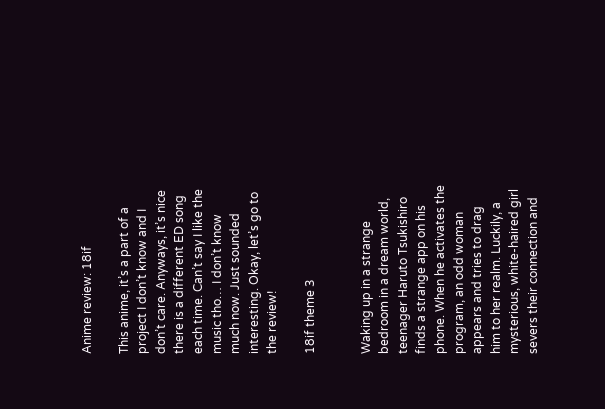Anime review: 18if

This anime, it’s a part of a project I don’t know and I don’t care. Anyways, it’s nice there is a different ED song each time. Can’t say I like the music tho… I don’t know much now. Just sounded interesting. Okay, let’s go to the review!

18if theme 3


Waking up in a strange bedroom in a dream world, teenager Haruto Tsukishiro finds a strange app on his phone. When he activates the program, an odd woman appears and tries to drag him to her realm. Luckily, a mysterious, white-haired girl severs their connection and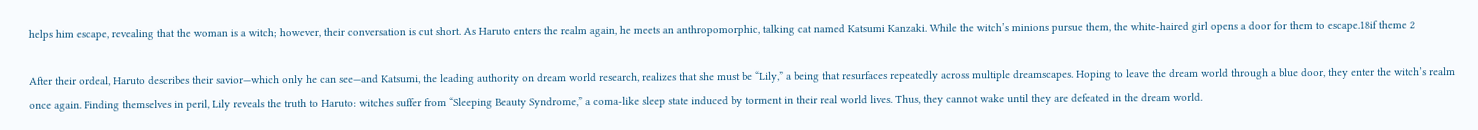helps him escape, revealing that the woman is a witch; however, their conversation is cut short. As Haruto enters the realm again, he meets an anthropomorphic, talking cat named Katsumi Kanzaki. While the witch’s minions pursue them, the white-haired girl opens a door for them to escape.18if theme 2

After their ordeal, Haruto describes their savior—which only he can see—and Katsumi, the leading authority on dream world research, realizes that she must be “Lily,” a being that resurfaces repeatedly across multiple dreamscapes. Hoping to leave the dream world through a blue door, they enter the witch’s realm once again. Finding themselves in peril, Lily reveals the truth to Haruto: witches suffer from “Sleeping Beauty Syndrome,” a coma-like sleep state induced by torment in their real world lives. Thus, they cannot wake until they are defeated in the dream world.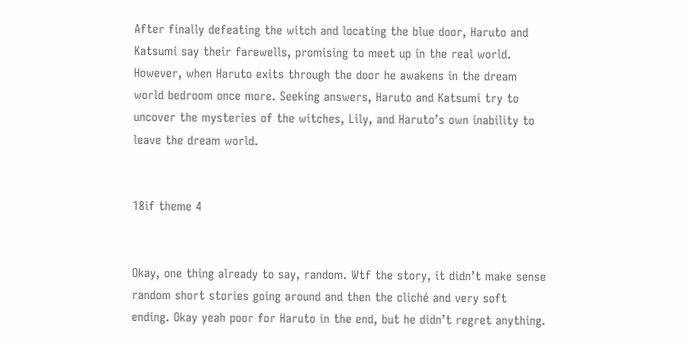After finally defeating the witch and locating the blue door, Haruto and Katsumi say their farewells, promising to meet up in the real world. However, when Haruto exits through the door he awakens in the dream world bedroom once more. Seeking answers, Haruto and Katsumi try to uncover the mysteries of the witches, Lily, and Haruto’s own inability to leave the dream world.


18if theme 4


Okay, one thing already to say, random. Wtf the story, it didn’t make sense random short stories going around and then the cliché and very soft ending. Okay yeah poor for Haruto in the end, but he didn’t regret anything.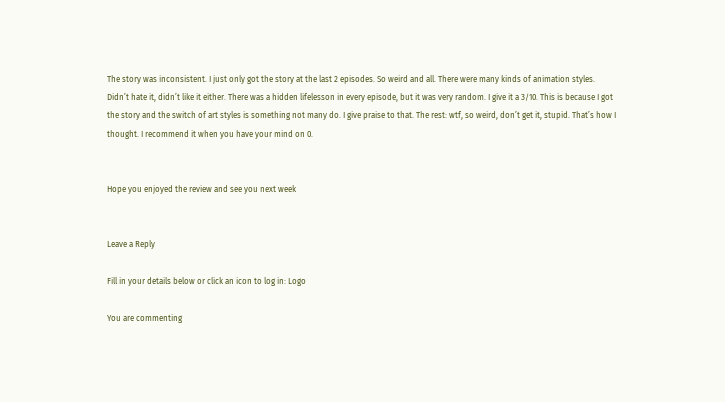The story was inconsistent. I just only got the story at the last 2 episodes. So weird and all. There were many kinds of animation styles. Didn’t hate it, didn’t like it either. There was a hidden lifelesson in every episode, but it was very random. I give it a 3/10. This is because I got the story and the switch of art styles is something not many do. I give praise to that. The rest: wtf, so weird, don’t get it, stupid. That’s how I thought. I recommend it when you have your mind on 0.


Hope you enjoyed the review and see you next week


Leave a Reply

Fill in your details below or click an icon to log in: Logo

You are commenting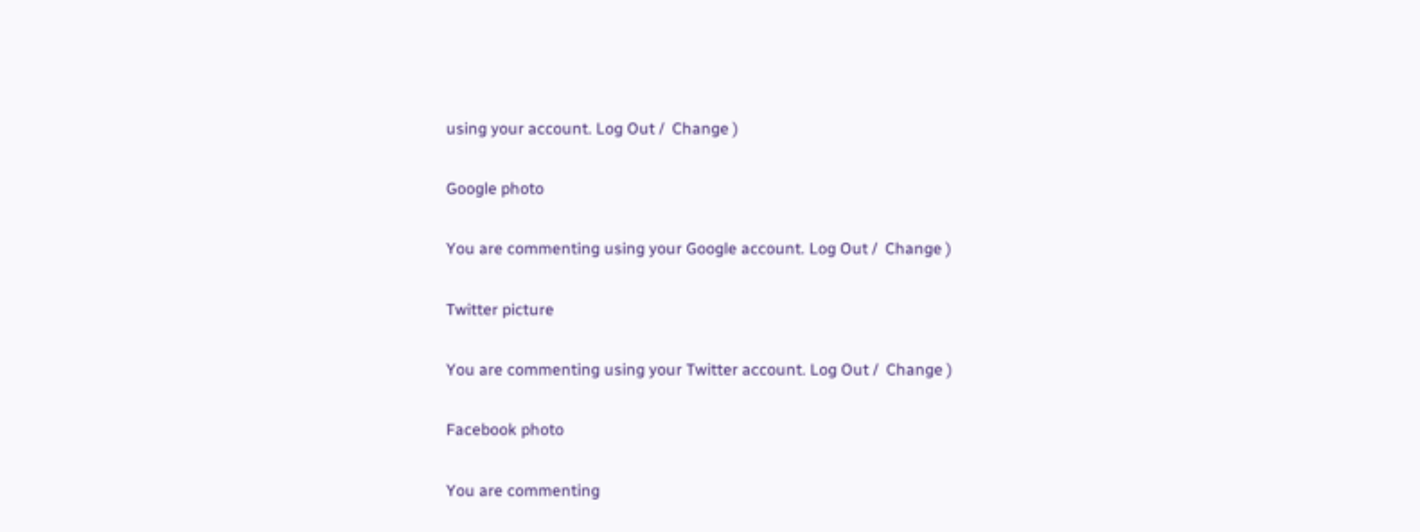using your account. Log Out /  Change )

Google photo

You are commenting using your Google account. Log Out /  Change )

Twitter picture

You are commenting using your Twitter account. Log Out /  Change )

Facebook photo

You are commenting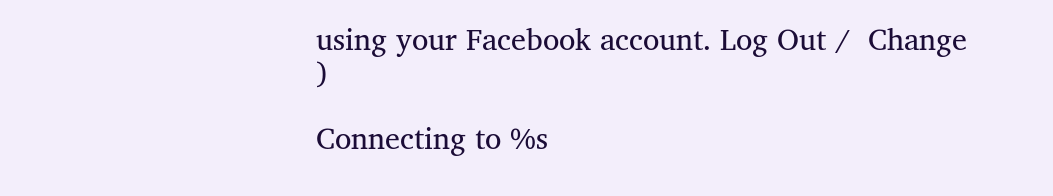using your Facebook account. Log Out /  Change )

Connecting to %s